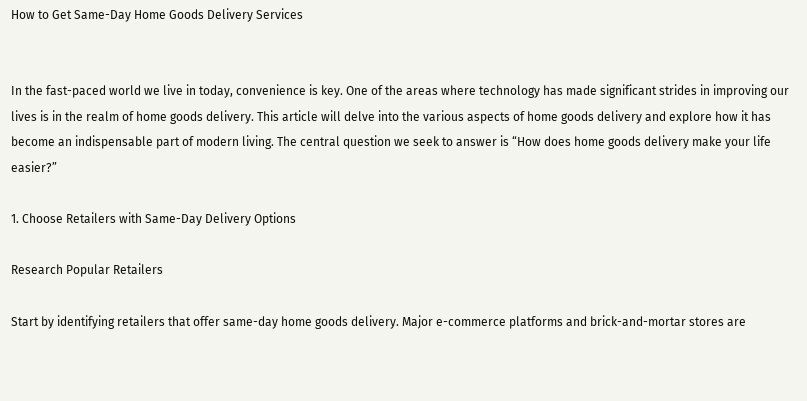How to Get Same-Day Home Goods Delivery Services


In the fast-paced world we live in today, convenience is key. One of the areas where technology has made significant strides in improving our lives is in the realm of home goods delivery. This article will delve into the various aspects of home goods delivery and explore how it has become an indispensable part of modern living. The central question we seek to answer is “How does home goods delivery make your life easier?”

1. Choose Retailers with Same-Day Delivery Options

Research Popular Retailers

Start by identifying retailers that offer same-day home goods delivery. Major e-commerce platforms and brick-and-mortar stores are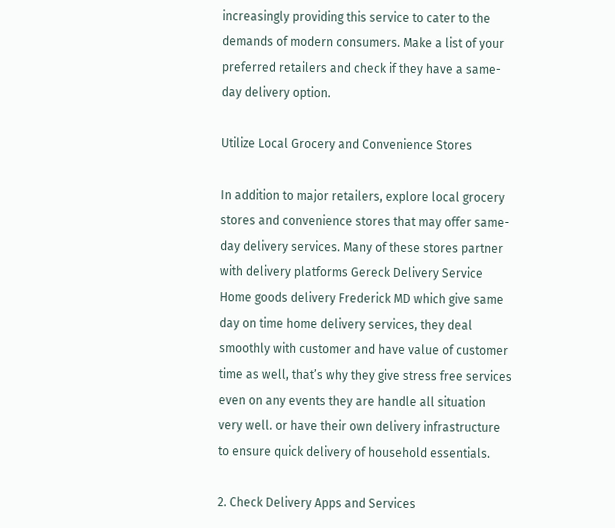increasingly providing this service to cater to the demands of modern consumers. Make a list of your preferred retailers and check if they have a same-day delivery option.

Utilize Local Grocery and Convenience Stores

In addition to major retailers, explore local grocery stores and convenience stores that may offer same-day delivery services. Many of these stores partner with delivery platforms Gereck Delivery Service Home goods delivery Frederick MD which give same day on time home delivery services, they deal smoothly with customer and have value of customer time as well, that’s why they give stress free services even on any events they are handle all situation very well. or have their own delivery infrastructure to ensure quick delivery of household essentials.

2. Check Delivery Apps and Services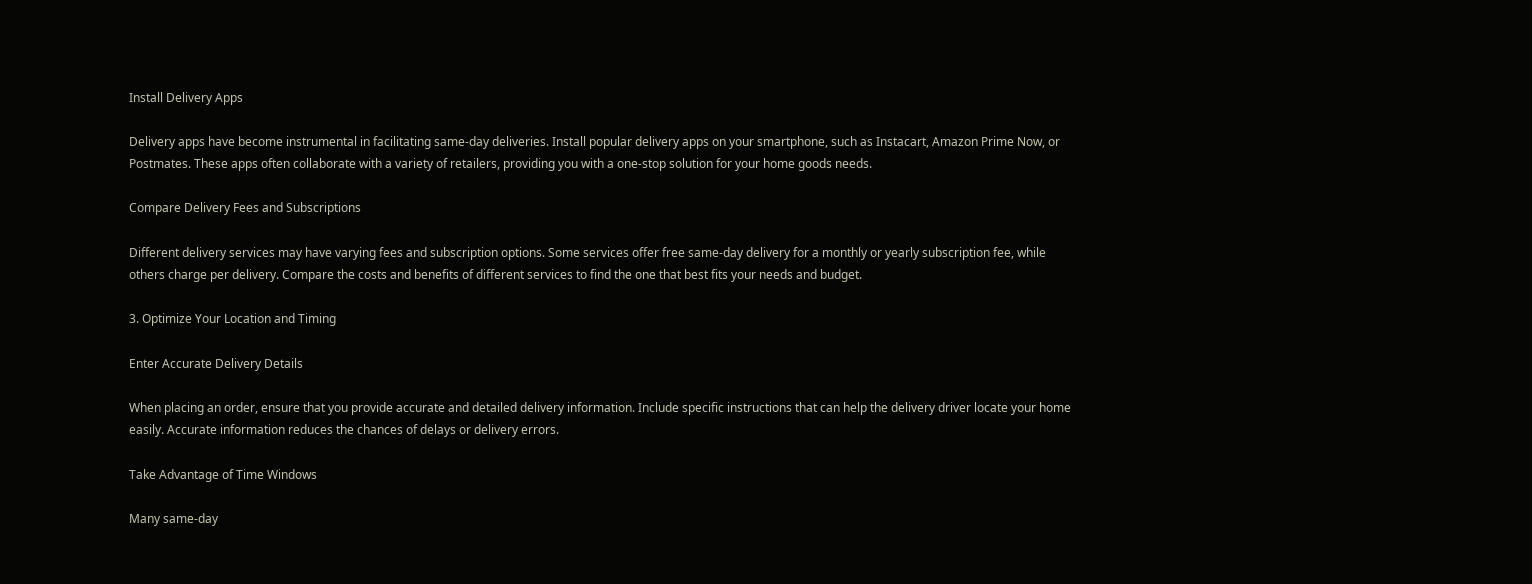Install Delivery Apps

Delivery apps have become instrumental in facilitating same-day deliveries. Install popular delivery apps on your smartphone, such as Instacart, Amazon Prime Now, or Postmates. These apps often collaborate with a variety of retailers, providing you with a one-stop solution for your home goods needs.

Compare Delivery Fees and Subscriptions

Different delivery services may have varying fees and subscription options. Some services offer free same-day delivery for a monthly or yearly subscription fee, while others charge per delivery. Compare the costs and benefits of different services to find the one that best fits your needs and budget.

3. Optimize Your Location and Timing

Enter Accurate Delivery Details

When placing an order, ensure that you provide accurate and detailed delivery information. Include specific instructions that can help the delivery driver locate your home easily. Accurate information reduces the chances of delays or delivery errors.

Take Advantage of Time Windows

Many same-day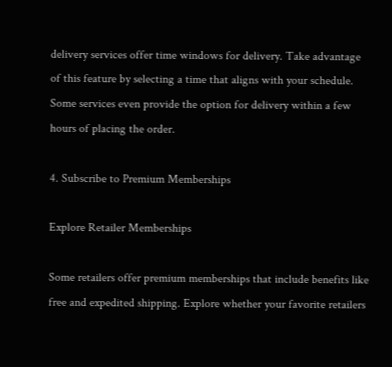delivery services offer time windows for delivery. Take advantage of this feature by selecting a time that aligns with your schedule. Some services even provide the option for delivery within a few hours of placing the order.

4. Subscribe to Premium Memberships

Explore Retailer Memberships

Some retailers offer premium memberships that include benefits like free and expedited shipping. Explore whether your favorite retailers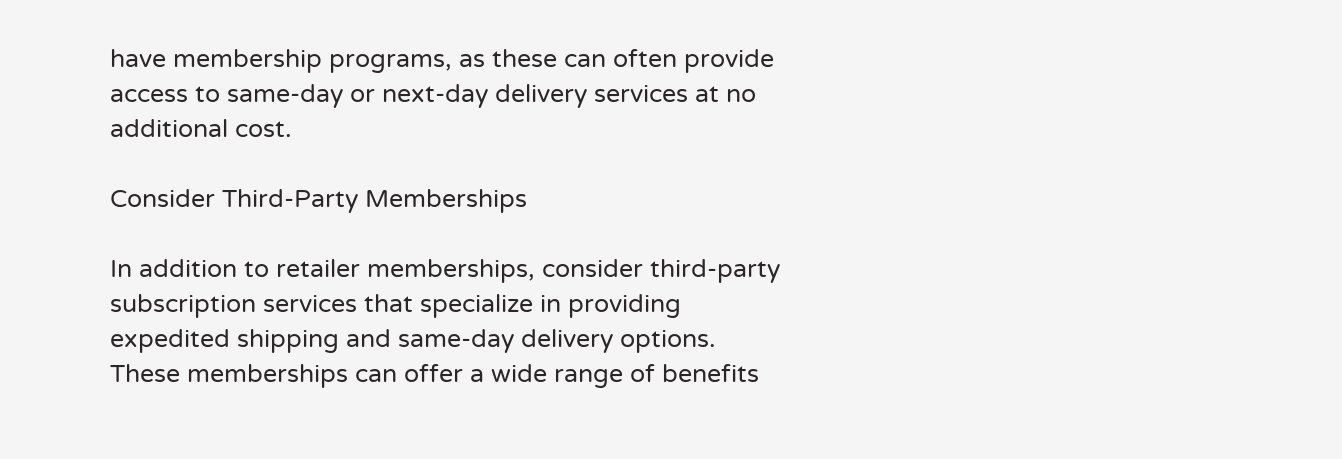have membership programs, as these can often provide access to same-day or next-day delivery services at no additional cost.

Consider Third-Party Memberships

In addition to retailer memberships, consider third-party subscription services that specialize in providing expedited shipping and same-day delivery options. These memberships can offer a wide range of benefits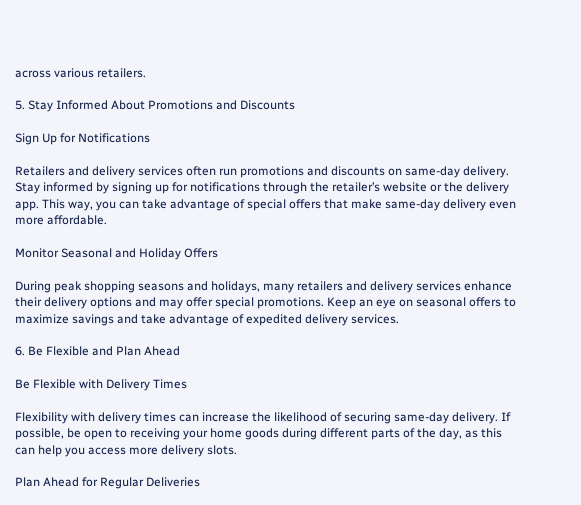across various retailers.

5. Stay Informed About Promotions and Discounts

Sign Up for Notifications

Retailers and delivery services often run promotions and discounts on same-day delivery. Stay informed by signing up for notifications through the retailer’s website or the delivery app. This way, you can take advantage of special offers that make same-day delivery even more affordable.

Monitor Seasonal and Holiday Offers

During peak shopping seasons and holidays, many retailers and delivery services enhance their delivery options and may offer special promotions. Keep an eye on seasonal offers to maximize savings and take advantage of expedited delivery services.

6. Be Flexible and Plan Ahead

Be Flexible with Delivery Times

Flexibility with delivery times can increase the likelihood of securing same-day delivery. If possible, be open to receiving your home goods during different parts of the day, as this can help you access more delivery slots.

Plan Ahead for Regular Deliveries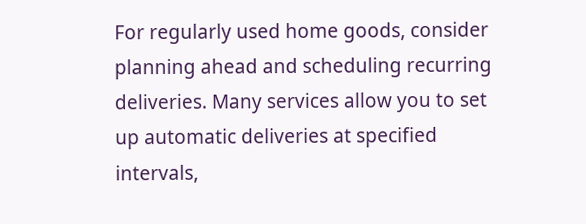For regularly used home goods, consider planning ahead and scheduling recurring deliveries. Many services allow you to set up automatic deliveries at specified intervals,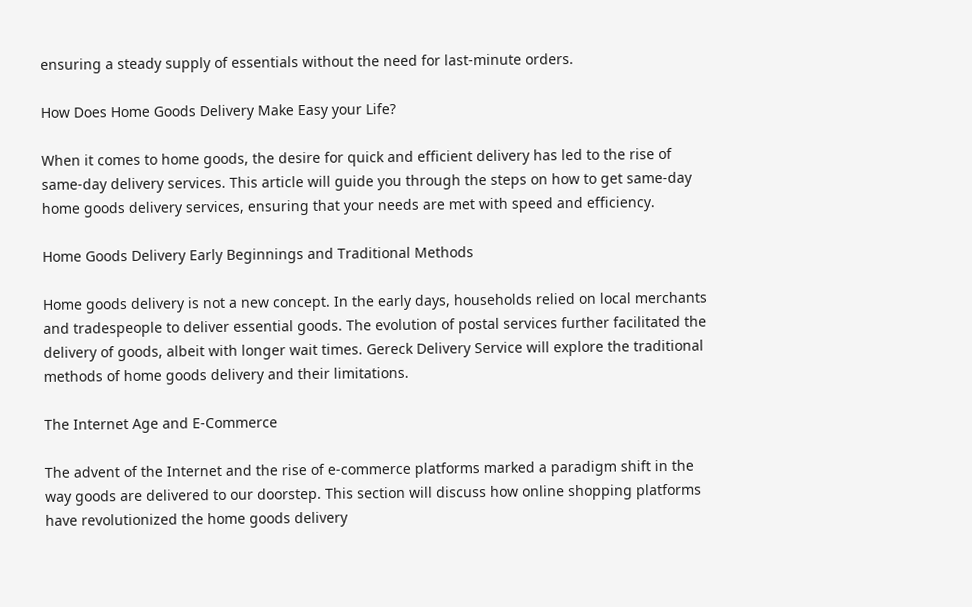ensuring a steady supply of essentials without the need for last-minute orders.

How Does Home Goods Delivery Make Easy your Life?

When it comes to home goods, the desire for quick and efficient delivery has led to the rise of same-day delivery services. This article will guide you through the steps on how to get same-day home goods delivery services, ensuring that your needs are met with speed and efficiency.

Home Goods Delivery Early Beginnings and Traditional Methods

Home goods delivery is not a new concept. In the early days, households relied on local merchants and tradespeople to deliver essential goods. The evolution of postal services further facilitated the delivery of goods, albeit with longer wait times. Gereck Delivery Service will explore the traditional methods of home goods delivery and their limitations.

The Internet Age and E-Commerce

The advent of the Internet and the rise of e-commerce platforms marked a paradigm shift in the way goods are delivered to our doorstep. This section will discuss how online shopping platforms have revolutionized the home goods delivery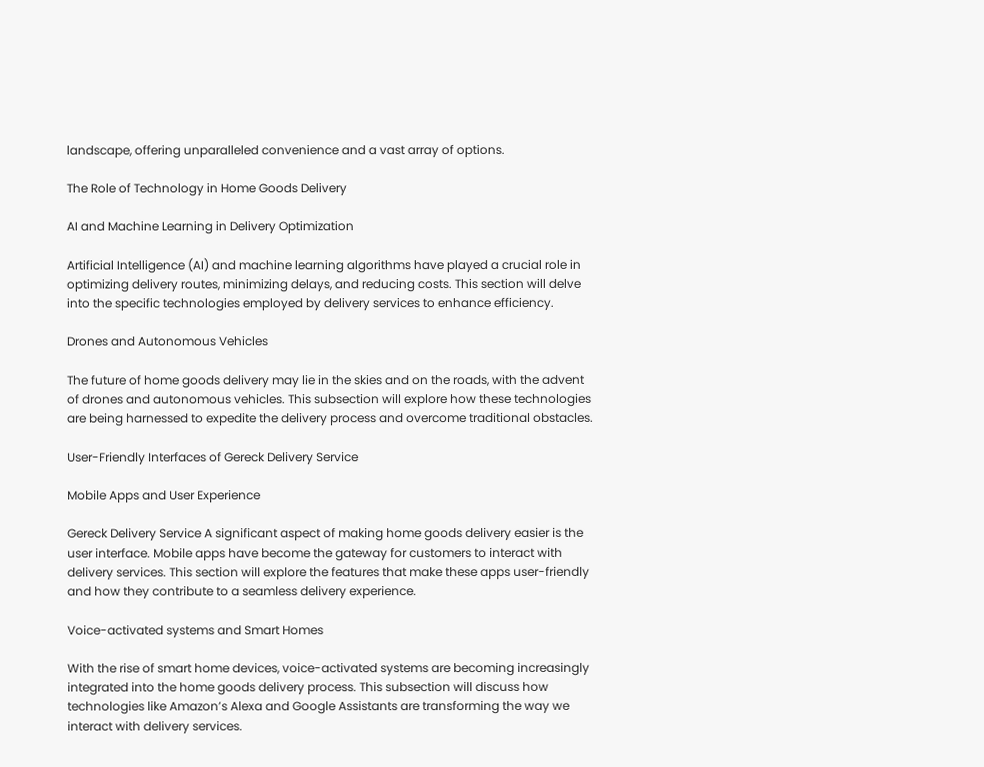landscape, offering unparalleled convenience and a vast array of options.

The Role of Technology in Home Goods Delivery

AI and Machine Learning in Delivery Optimization

Artificial Intelligence (AI) and machine learning algorithms have played a crucial role in optimizing delivery routes, minimizing delays, and reducing costs. This section will delve into the specific technologies employed by delivery services to enhance efficiency.

Drones and Autonomous Vehicles

The future of home goods delivery may lie in the skies and on the roads, with the advent of drones and autonomous vehicles. This subsection will explore how these technologies are being harnessed to expedite the delivery process and overcome traditional obstacles.

User-Friendly Interfaces of Gereck Delivery Service

Mobile Apps and User Experience

Gereck Delivery Service A significant aspect of making home goods delivery easier is the user interface. Mobile apps have become the gateway for customers to interact with delivery services. This section will explore the features that make these apps user-friendly and how they contribute to a seamless delivery experience.

Voice-activated systems and Smart Homes

With the rise of smart home devices, voice-activated systems are becoming increasingly integrated into the home goods delivery process. This subsection will discuss how technologies like Amazon’s Alexa and Google Assistants are transforming the way we interact with delivery services.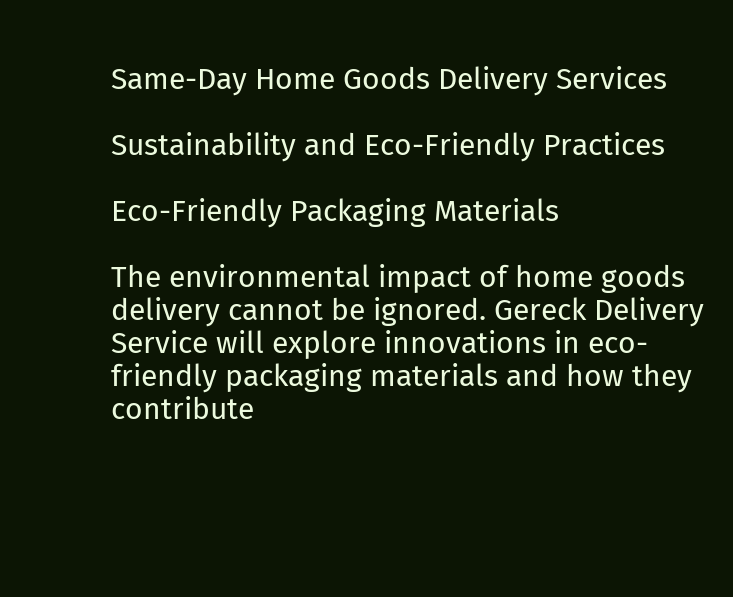Same-Day Home Goods Delivery Services

Sustainability and Eco-Friendly Practices

Eco-Friendly Packaging Materials

The environmental impact of home goods delivery cannot be ignored. Gereck Delivery Service will explore innovations in eco-friendly packaging materials and how they contribute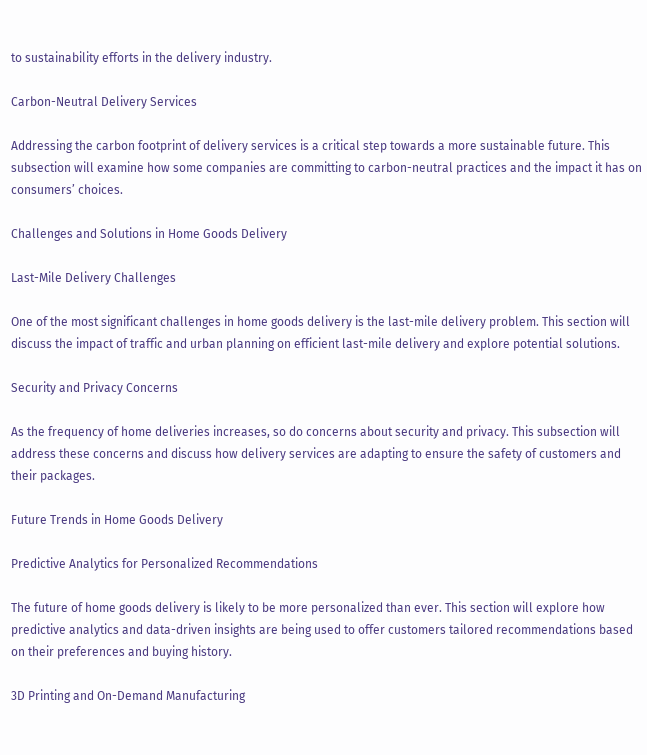to sustainability efforts in the delivery industry.

Carbon-Neutral Delivery Services

Addressing the carbon footprint of delivery services is a critical step towards a more sustainable future. This subsection will examine how some companies are committing to carbon-neutral practices and the impact it has on consumers’ choices.

Challenges and Solutions in Home Goods Delivery

Last-Mile Delivery Challenges

One of the most significant challenges in home goods delivery is the last-mile delivery problem. This section will discuss the impact of traffic and urban planning on efficient last-mile delivery and explore potential solutions.

Security and Privacy Concerns

As the frequency of home deliveries increases, so do concerns about security and privacy. This subsection will address these concerns and discuss how delivery services are adapting to ensure the safety of customers and their packages.

Future Trends in Home Goods Delivery

Predictive Analytics for Personalized Recommendations

The future of home goods delivery is likely to be more personalized than ever. This section will explore how predictive analytics and data-driven insights are being used to offer customers tailored recommendations based on their preferences and buying history.

3D Printing and On-Demand Manufacturing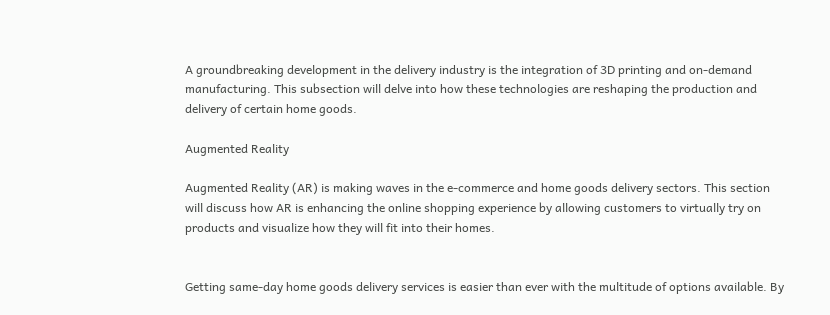A groundbreaking development in the delivery industry is the integration of 3D printing and on-demand manufacturing. This subsection will delve into how these technologies are reshaping the production and delivery of certain home goods.

Augmented Reality

Augmented Reality (AR) is making waves in the e-commerce and home goods delivery sectors. This section will discuss how AR is enhancing the online shopping experience by allowing customers to virtually try on products and visualize how they will fit into their homes.


Getting same-day home goods delivery services is easier than ever with the multitude of options available. By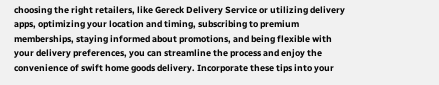choosing the right retailers, like Gereck Delivery Service or utilizing delivery apps, optimizing your location and timing, subscribing to premium memberships, staying informed about promotions, and being flexible with your delivery preferences, you can streamline the process and enjoy the convenience of swift home goods delivery. Incorporate these tips into your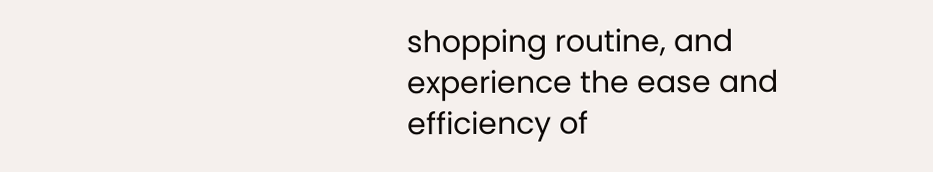shopping routine, and experience the ease and efficiency of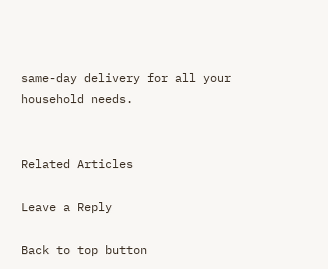same-day delivery for all your household needs.


Related Articles

Leave a Reply

Back to top button